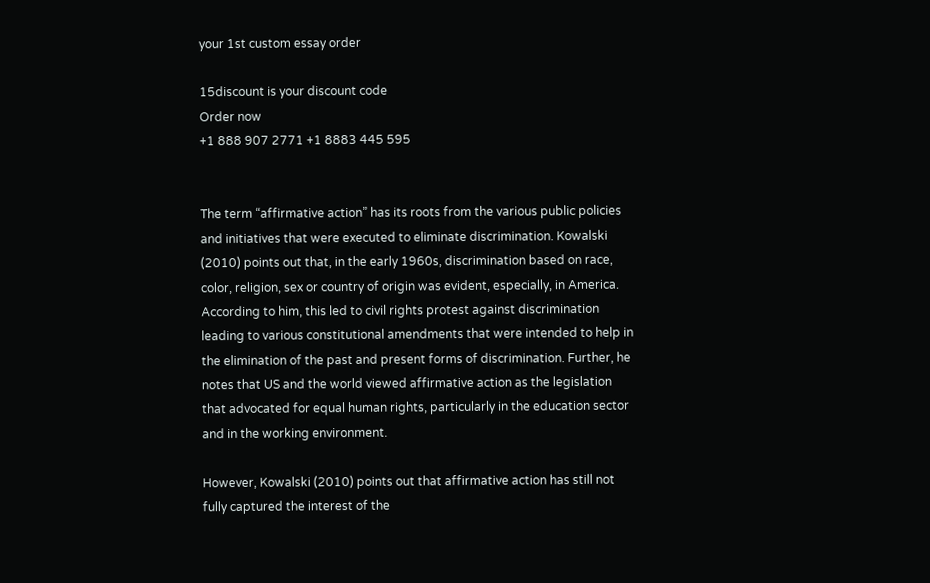your 1st custom essay order

15discount is your discount code
Order now
+1 888 907 2771 +1 8883 445 595


The term “affirmative action” has its roots from the various public policies and initiatives that were executed to eliminate discrimination. Kowalski (2010) points out that, in the early 1960s, discrimination based on race, color, religion, sex or country of origin was evident, especially, in America. According to him, this led to civil rights protest against discrimination leading to various constitutional amendments that were intended to help in the elimination of the past and present forms of discrimination. Further, he notes that US and the world viewed affirmative action as the legislation that advocated for equal human rights, particularly in the education sector and in the working environment.

However, Kowalski (2010) points out that affirmative action has still not fully captured the interest of the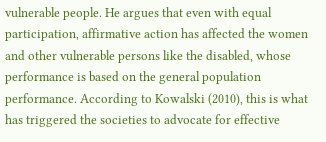vulnerable people. He argues that even with equal participation, affirmative action has affected the women and other vulnerable persons like the disabled, whose performance is based on the general population performance. According to Kowalski (2010), this is what has triggered the societies to advocate for effective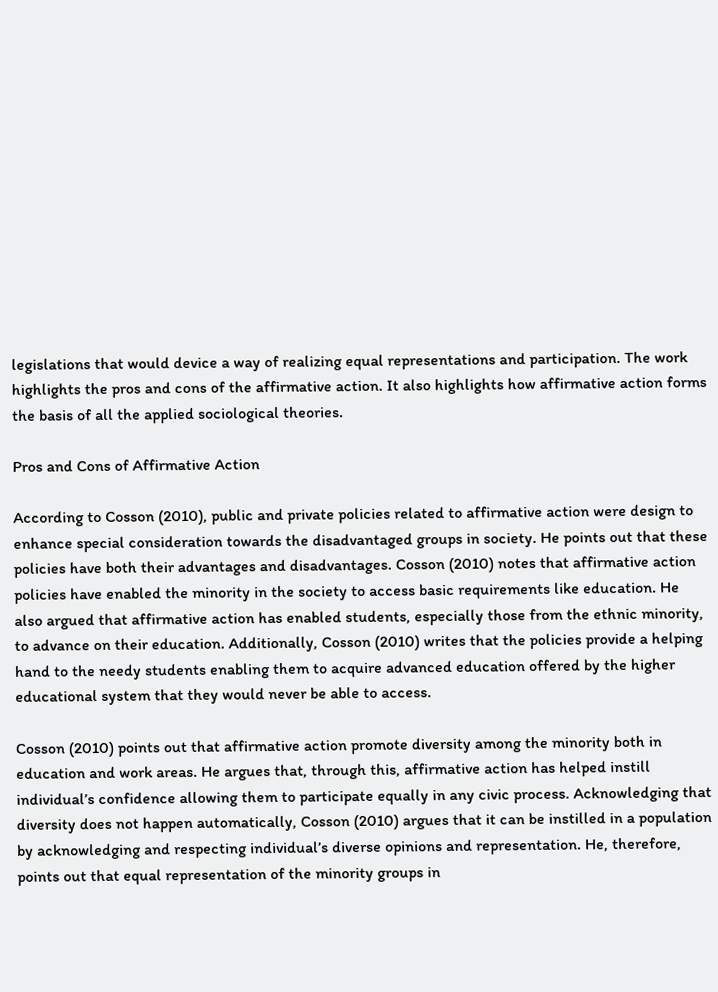legislations that would device a way of realizing equal representations and participation. The work highlights the pros and cons of the affirmative action. It also highlights how affirmative action forms the basis of all the applied sociological theories.

Pros and Cons of Affirmative Action

According to Cosson (2010), public and private policies related to affirmative action were design to enhance special consideration towards the disadvantaged groups in society. He points out that these policies have both their advantages and disadvantages. Cosson (2010) notes that affirmative action policies have enabled the minority in the society to access basic requirements like education. He also argued that affirmative action has enabled students, especially those from the ethnic minority, to advance on their education. Additionally, Cosson (2010) writes that the policies provide a helping hand to the needy students enabling them to acquire advanced education offered by the higher educational system that they would never be able to access.

Cosson (2010) points out that affirmative action promote diversity among the minority both in education and work areas. He argues that, through this, affirmative action has helped instill individual’s confidence allowing them to participate equally in any civic process. Acknowledging that diversity does not happen automatically, Cosson (2010) argues that it can be instilled in a population by acknowledging and respecting individual’s diverse opinions and representation. He, therefore, points out that equal representation of the minority groups in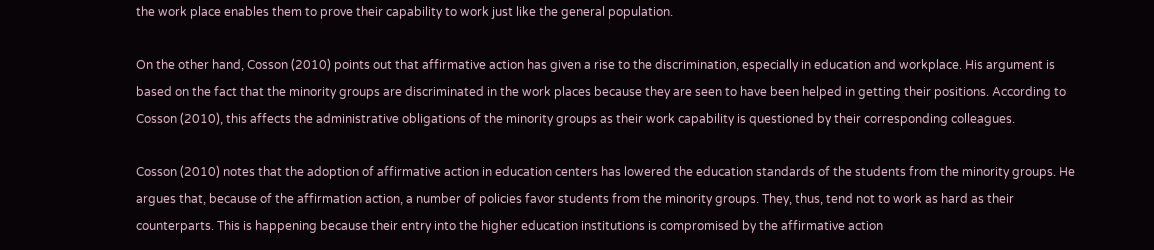the work place enables them to prove their capability to work just like the general population.

On the other hand, Cosson (2010) points out that affirmative action has given a rise to the discrimination, especially in education and workplace. His argument is based on the fact that the minority groups are discriminated in the work places because they are seen to have been helped in getting their positions. According to Cosson (2010), this affects the administrative obligations of the minority groups as their work capability is questioned by their corresponding colleagues.

Cosson (2010) notes that the adoption of affirmative action in education centers has lowered the education standards of the students from the minority groups. He argues that, because of the affirmation action, a number of policies favor students from the minority groups. They, thus, tend not to work as hard as their counterparts. This is happening because their entry into the higher education institutions is compromised by the affirmative action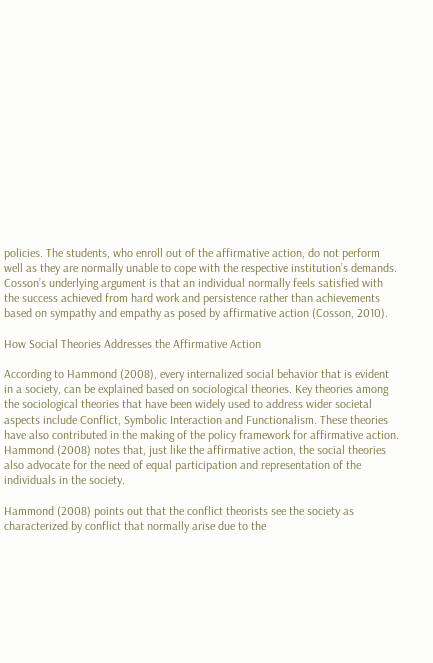policies. The students, who enroll out of the affirmative action, do not perform well as they are normally unable to cope with the respective institution’s demands. Cosson’s underlying argument is that an individual normally feels satisfied with the success achieved from hard work and persistence rather than achievements based on sympathy and empathy as posed by affirmative action (Cosson, 2010).

How Social Theories Addresses the Affirmative Action

According to Hammond (2008), every internalized social behavior that is evident in a society, can be explained based on sociological theories. Key theories among the sociological theories that have been widely used to address wider societal aspects include Conflict, Symbolic Interaction and Functionalism. These theories have also contributed in the making of the policy framework for affirmative action. Hammond (2008) notes that, just like the affirmative action, the social theories also advocate for the need of equal participation and representation of the individuals in the society.

Hammond (2008) points out that the conflict theorists see the society as characterized by conflict that normally arise due to the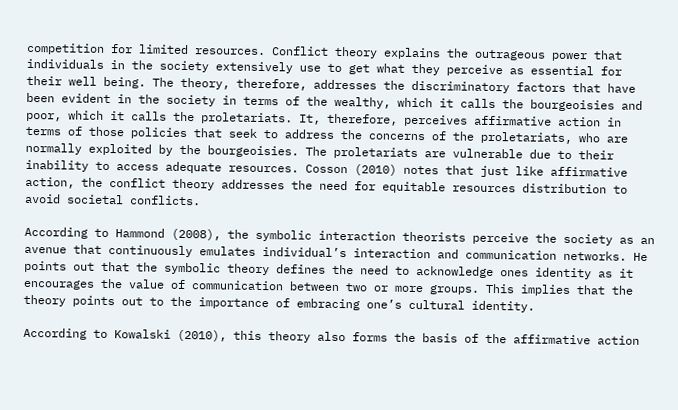competition for limited resources. Conflict theory explains the outrageous power that individuals in the society extensively use to get what they perceive as essential for their well being. The theory, therefore, addresses the discriminatory factors that have been evident in the society in terms of the wealthy, which it calls the bourgeoisies and poor, which it calls the proletariats. It, therefore, perceives affirmative action in terms of those policies that seek to address the concerns of the proletariats, who are normally exploited by the bourgeoisies. The proletariats are vulnerable due to their inability to access adequate resources. Cosson (2010) notes that just like affirmative action, the conflict theory addresses the need for equitable resources distribution to avoid societal conflicts.

According to Hammond (2008), the symbolic interaction theorists perceive the society as an avenue that continuously emulates individual’s interaction and communication networks. He points out that the symbolic theory defines the need to acknowledge ones identity as it encourages the value of communication between two or more groups. This implies that the theory points out to the importance of embracing one’s cultural identity.

According to Kowalski (2010), this theory also forms the basis of the affirmative action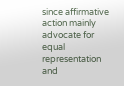since affirmative action mainly advocate for equal representation and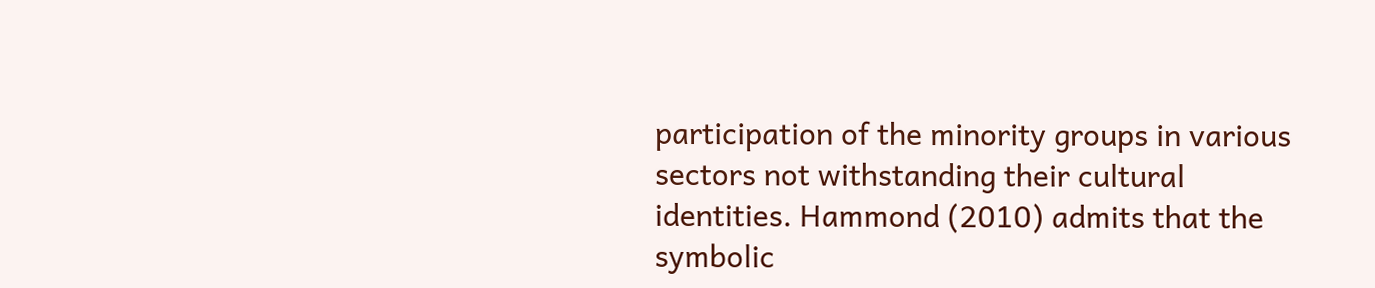participation of the minority groups in various sectors not withstanding their cultural identities. Hammond (2010) admits that the symbolic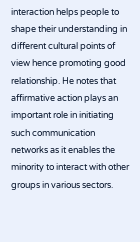interaction helps people to shape their understanding in different cultural points of view hence promoting good relationship. He notes that affirmative action plays an important role in initiating such communication networks as it enables the minority to interact with other groups in various sectors.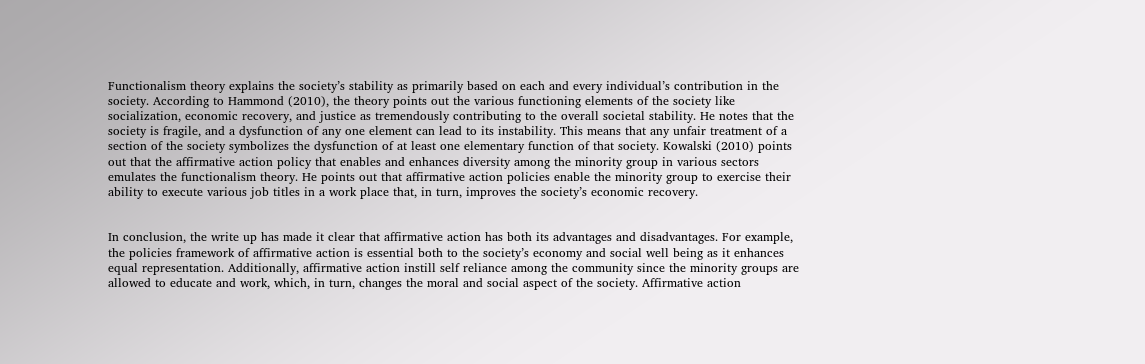Functionalism theory explains the society’s stability as primarily based on each and every individual’s contribution in the society. According to Hammond (2010), the theory points out the various functioning elements of the society like socialization, economic recovery, and justice as tremendously contributing to the overall societal stability. He notes that the society is fragile, and a dysfunction of any one element can lead to its instability. This means that any unfair treatment of a section of the society symbolizes the dysfunction of at least one elementary function of that society. Kowalski (2010) points out that the affirmative action policy that enables and enhances diversity among the minority group in various sectors emulates the functionalism theory. He points out that affirmative action policies enable the minority group to exercise their ability to execute various job titles in a work place that, in turn, improves the society’s economic recovery.


In conclusion, the write up has made it clear that affirmative action has both its advantages and disadvantages. For example, the policies framework of affirmative action is essential both to the society’s economy and social well being as it enhances equal representation. Additionally, affirmative action instill self reliance among the community since the minority groups are allowed to educate and work, which, in turn, changes the moral and social aspect of the society. Affirmative action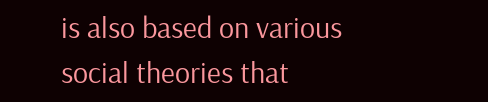is also based on various social theories that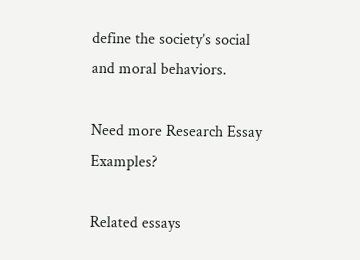define the society’s social and moral behaviors.

Need more Research Essay Examples?

Related essays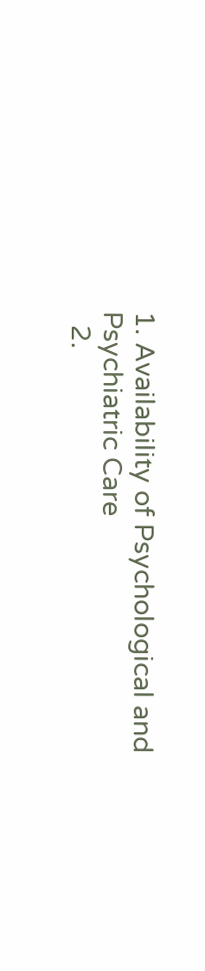1. Availability of Psychological and Psychiatric Care
  2.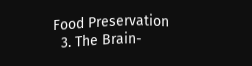Food Preservation
  3. The Brain-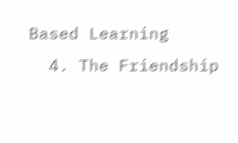Based Learning
  4. The Friendship